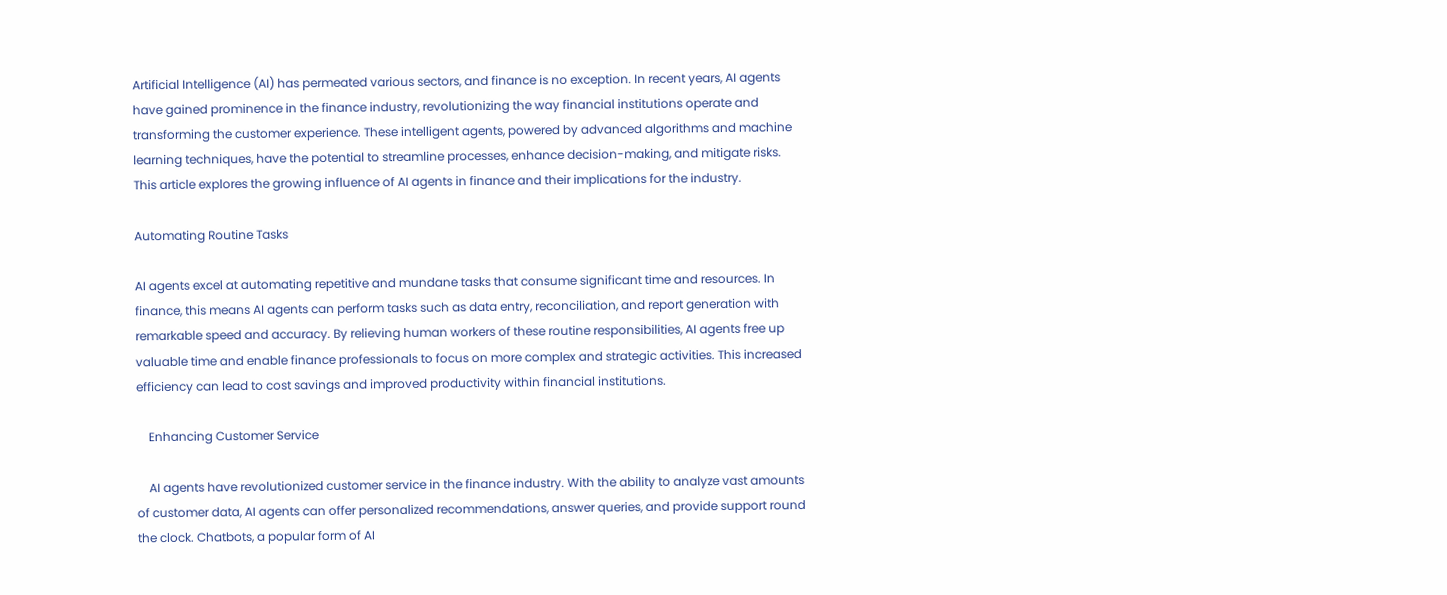Artificial Intelligence (AI) has permeated various sectors, and finance is no exception. In recent years, AI agents have gained prominence in the finance industry, revolutionizing the way financial institutions operate and transforming the customer experience. These intelligent agents, powered by advanced algorithms and machine learning techniques, have the potential to streamline processes, enhance decision-making, and mitigate risks. This article explores the growing influence of AI agents in finance and their implications for the industry.

Automating Routine Tasks

AI agents excel at automating repetitive and mundane tasks that consume significant time and resources. In finance, this means AI agents can perform tasks such as data entry, reconciliation, and report generation with remarkable speed and accuracy. By relieving human workers of these routine responsibilities, AI agents free up valuable time and enable finance professionals to focus on more complex and strategic activities. This increased efficiency can lead to cost savings and improved productivity within financial institutions.

    Enhancing Customer Service

    AI agents have revolutionized customer service in the finance industry. With the ability to analyze vast amounts of customer data, AI agents can offer personalized recommendations, answer queries, and provide support round the clock. Chatbots, a popular form of AI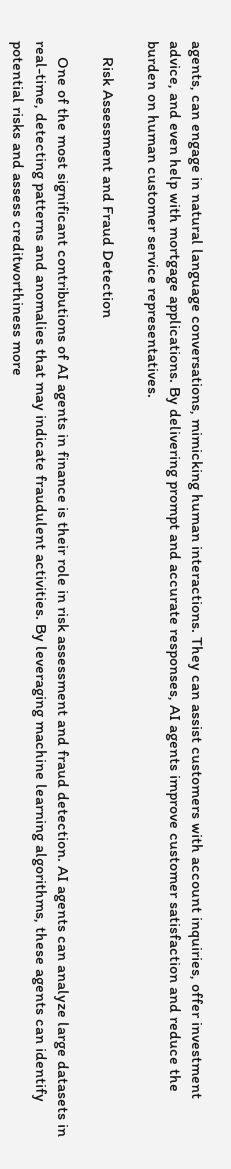agents, can engage in natural language conversations, mimicking human interactions. They can assist customers with account inquiries, offer investment advice, and even help with mortgage applications. By delivering prompt and accurate responses, AI agents improve customer satisfaction and reduce the burden on human customer service representatives.

    Risk Assessment and Fraud Detection

    One of the most significant contributions of AI agents in finance is their role in risk assessment and fraud detection. AI agents can analyze large datasets in real-time, detecting patterns and anomalies that may indicate fraudulent activities. By leveraging machine learning algorithms, these agents can identify potential risks and assess creditworthiness more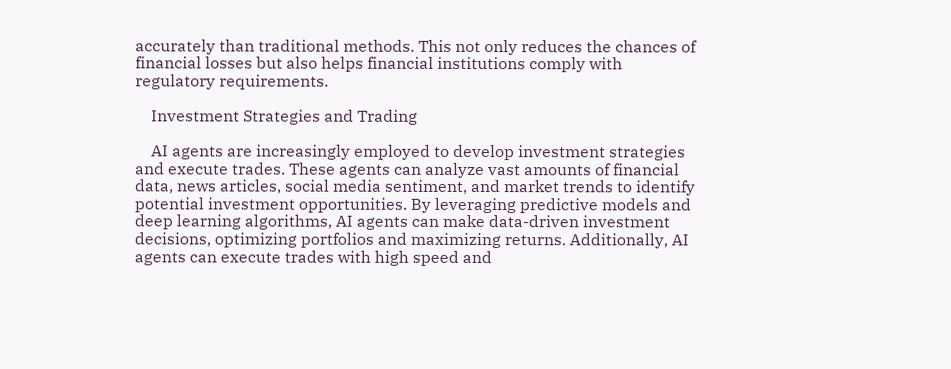accurately than traditional methods. This not only reduces the chances of financial losses but also helps financial institutions comply with regulatory requirements.

    Investment Strategies and Trading

    AI agents are increasingly employed to develop investment strategies and execute trades. These agents can analyze vast amounts of financial data, news articles, social media sentiment, and market trends to identify potential investment opportunities. By leveraging predictive models and deep learning algorithms, AI agents can make data-driven investment decisions, optimizing portfolios and maximizing returns. Additionally, AI agents can execute trades with high speed and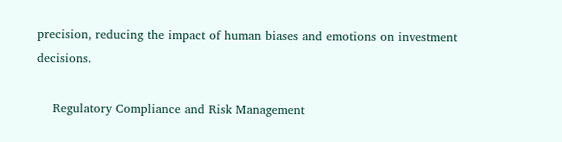precision, reducing the impact of human biases and emotions on investment decisions.

    Regulatory Compliance and Risk Management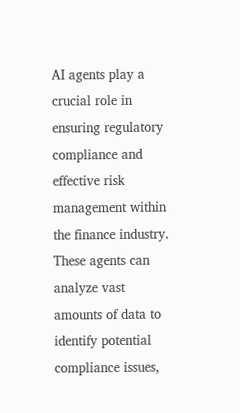AI agents play a crucial role in ensuring regulatory compliance and effective risk management within the finance industry. These agents can analyze vast amounts of data to identify potential compliance issues,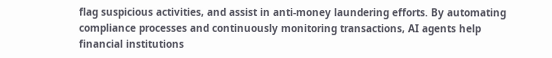flag suspicious activities, and assist in anti-money laundering efforts. By automating compliance processes and continuously monitoring transactions, AI agents help financial institutions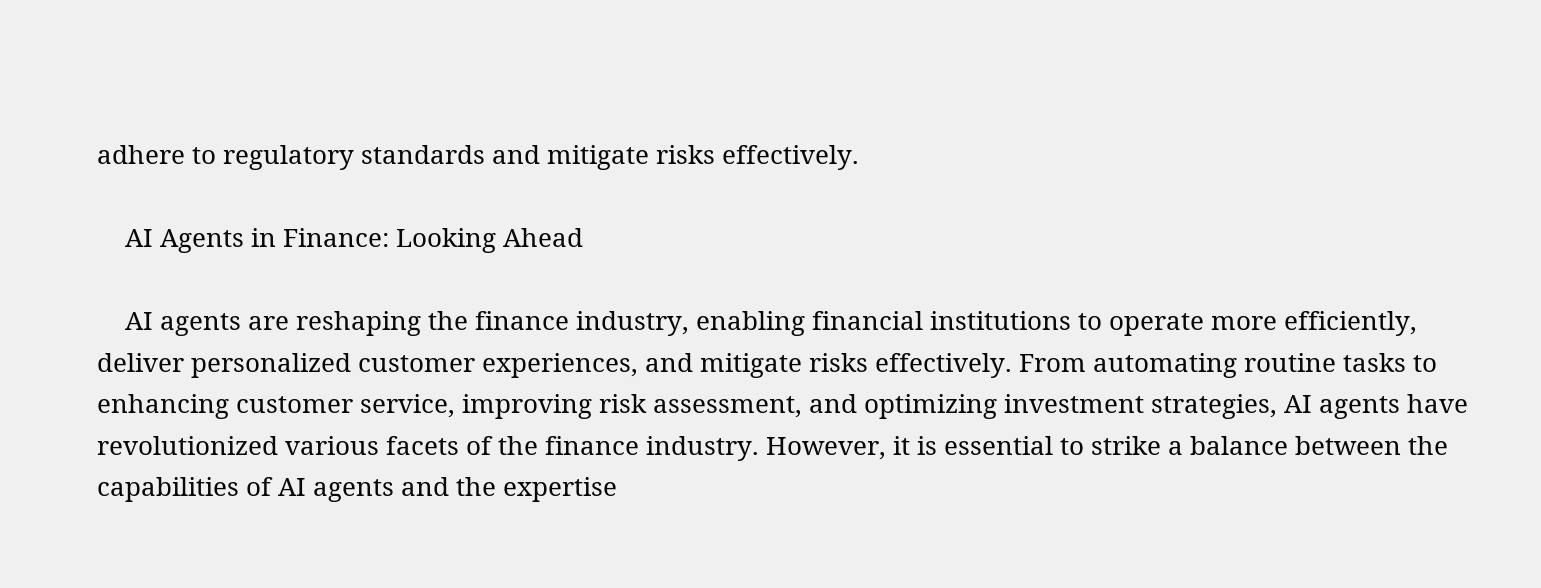adhere to regulatory standards and mitigate risks effectively.

    AI Agents in Finance: Looking Ahead

    AI agents are reshaping the finance industry, enabling financial institutions to operate more efficiently, deliver personalized customer experiences, and mitigate risks effectively. From automating routine tasks to enhancing customer service, improving risk assessment, and optimizing investment strategies, AI agents have revolutionized various facets of the finance industry. However, it is essential to strike a balance between the capabilities of AI agents and the expertise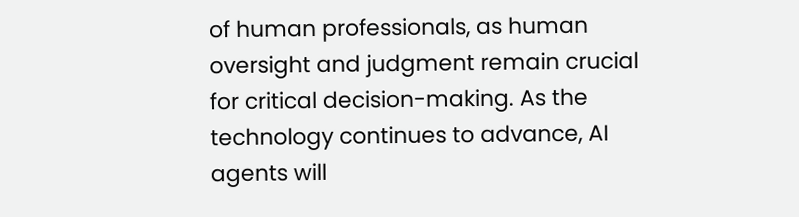of human professionals, as human oversight and judgment remain crucial for critical decision-making. As the technology continues to advance, AI agents will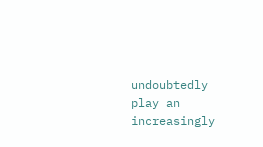undoubtedly play an increasingly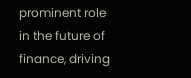prominent role in the future of finance, driving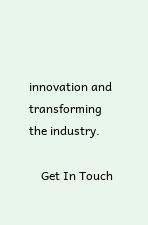innovation and transforming the industry.

    Get In Touch